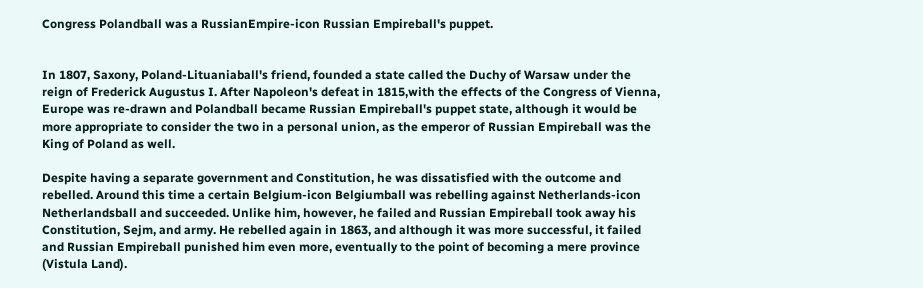Congress Polandball was a RussianEmpire-icon Russian Empireball's puppet.


In 1807, Saxony, Poland-Lituaniaball's friend, founded a state called the Duchy of Warsaw under the reign of Frederick Augustus I. After Napoleon's defeat in 1815,with the effects of the Congress of Vienna, Europe was re-drawn and Polandball became Russian Empireball's puppet state, although it would be more appropriate to consider the two in a personal union, as the emperor of Russian Empireball was the King of Poland as well.

Despite having a separate government and Constitution, he was dissatisfied with the outcome and rebelled. Around this time a certain Belgium-icon Belgiumball was rebelling against Netherlands-icon Netherlandsball and succeeded. Unlike him, however, he failed and Russian Empireball took away his Constitution, Sejm, and army. He rebelled again in 1863, and although it was more successful, it failed and Russian Empireball punished him even more, eventually to the point of becoming a mere province (Vistula Land).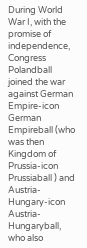During World War I, with the promise of independence, Congress Polandball joined the war against German Empire-icon German Empireball (who was then Kingdom of Prussia-icon Prussiaball ) and Austria-Hungary-icon Austria-Hungaryball, who also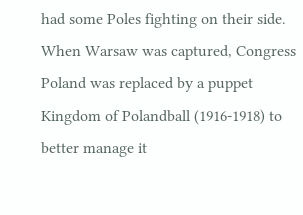had some Poles fighting on their side. When Warsaw was captured, Congress Poland was replaced by a puppet Kingdom of Polandball (1916-1918) to better manage it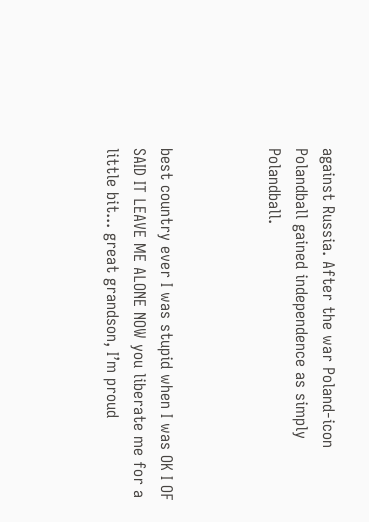against Russia. After the war Poland-icon Polandball gained independence as simply Polandball.



best country ever I was stupid when I was OK I OF SAID IT LEAVE ME ALONE NOW you liberate me for a little bit... great grandson, I’m proud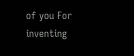of you For inventing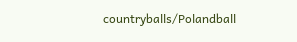countryballs/Polandball